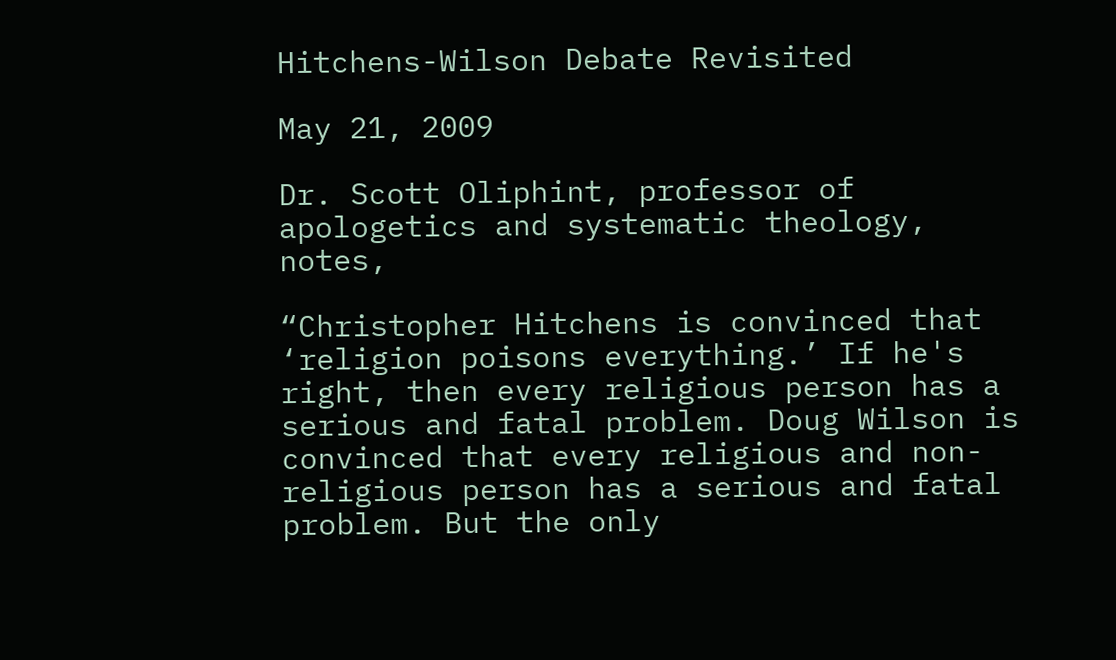Hitchens-Wilson Debate Revisited

May 21, 2009

Dr. Scott Oliphint, professor of apologetics and systematic theology, notes,

“Christopher Hitchens is convinced that ‘religion poisons everything.’ If he's right, then every religious person has a serious and fatal problem. Doug Wilson is convinced that every religious and non-religious person has a serious and fatal problem. But the only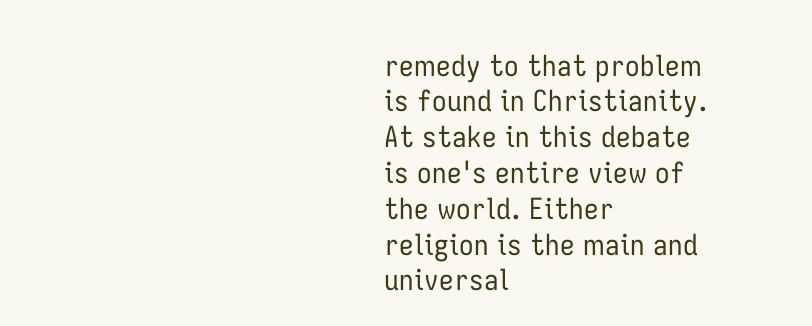remedy to that problem is found in Christianity. At stake in this debate is one's entire view of the world. Either religion is the main and universal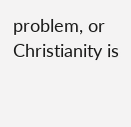problem, or Christianity is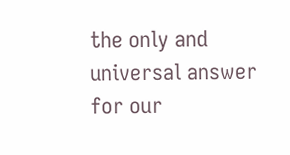the only and universal answer for our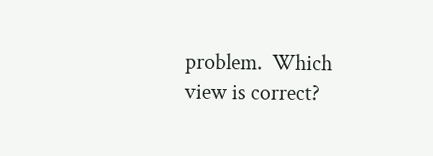problem.  Which view is correct?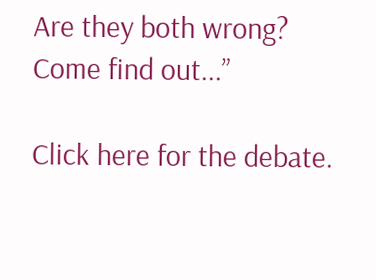Are they both wrong? Come find out...”

Click here for the debate.